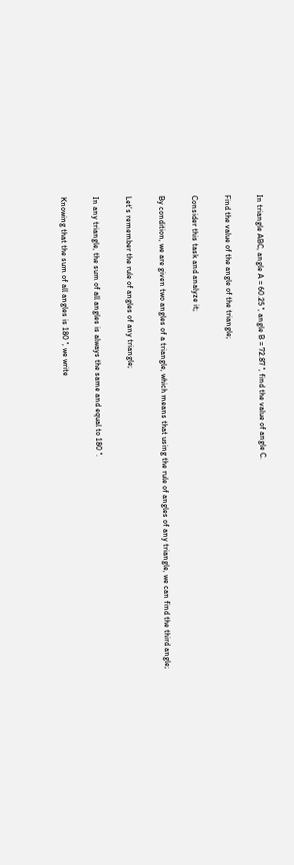In triangle ABC, angle A = 60.25 °, angle B = 72.87 °, find the value of angle C.

Find the value of the angle of the triangle;

Consider this task and analyze it;

By condition, we are given two angles of a triangle, which means that using the rule of angles of any triangle, we can find the third angle;

Let’s remember the rule of angles of any triangle;

In any triangle, the sum of all angles is always the same and equal to 180 °.

Knowing that the sum of all angles is 180 °, we write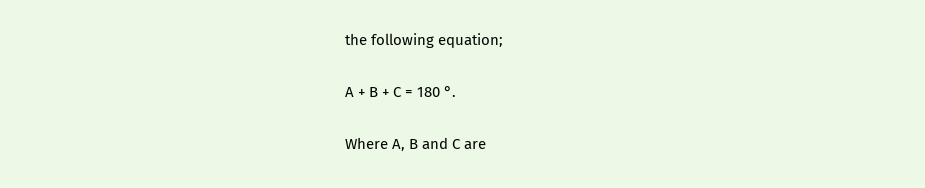the following equation;

A + B + C = 180 °.

Where A, B and C are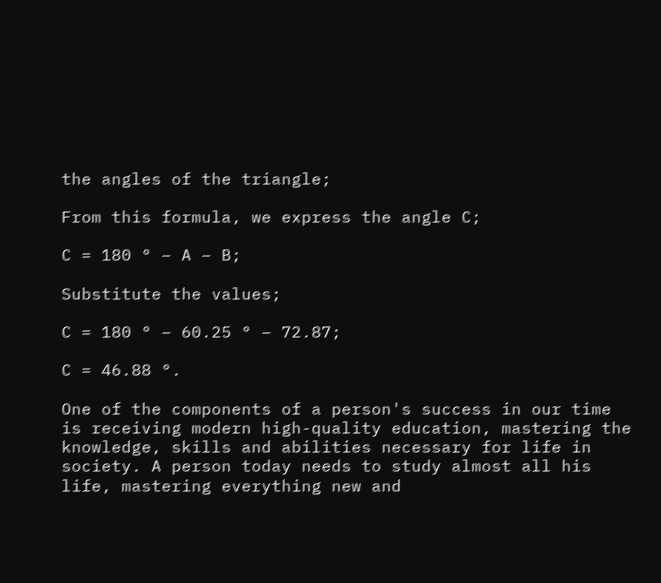the angles of the triangle;

From this formula, we express the angle C;

C = 180 ° – A – B;

Substitute the values;

C = 180 ° – 60.25 ° – 72.87;

C = 46.88 °.

One of the components of a person's success in our time is receiving modern high-quality education, mastering the knowledge, skills and abilities necessary for life in society. A person today needs to study almost all his life, mastering everything new and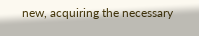new, acquiring the necessary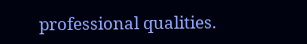professional qualities.